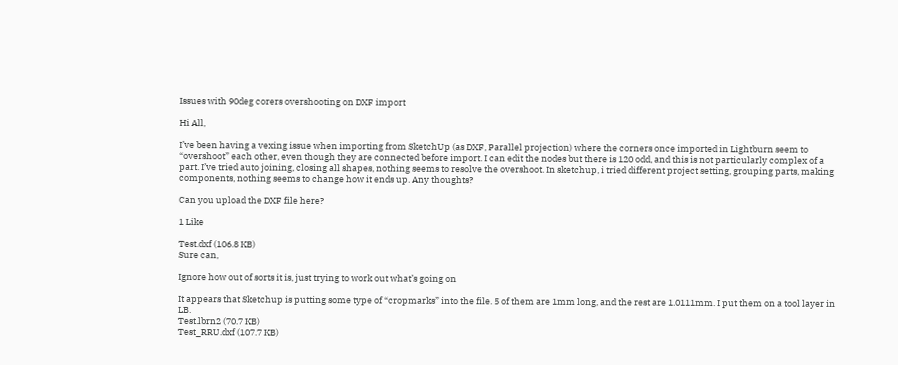Issues with 90deg corers overshooting on DXF import

Hi All,

I’ve been having a vexing issue when importing from SketchUp (as DXF, Parallel projection) where the corners once imported in Lightburn seem to “overshoot” each other, even though they are connected before import. I can edit the nodes but there is 120 odd, and this is not particularly complex of a part. I’ve tried auto joining, closing all shapes, nothing seems to resolve the overshoot. In sketchup, i tried different project setting, grouping parts, making components, nothing seems to change how it ends up. Any thoughts?

Can you upload the DXF file here?

1 Like

Test.dxf (106.8 KB)
Sure can,

Ignore how out of sorts it is, just trying to work out what’s going on

It appears that Sketchup is putting some type of “cropmarks” into the file. 5 of them are 1mm long, and the rest are 1.0111mm. I put them on a tool layer in LB.
Test.lbrn2 (70.7 KB)
Test_RRU.dxf (107.7 KB)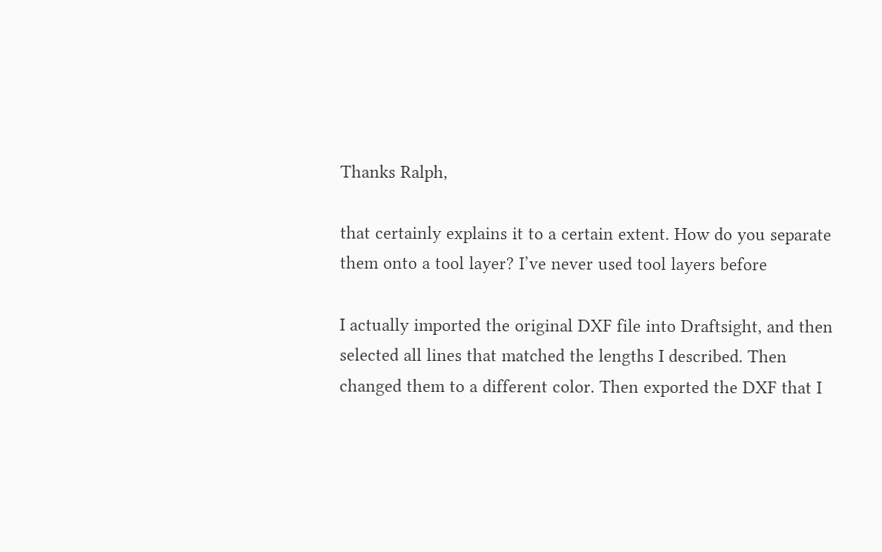Thanks Ralph,

that certainly explains it to a certain extent. How do you separate them onto a tool layer? I’ve never used tool layers before

I actually imported the original DXF file into Draftsight, and then selected all lines that matched the lengths I described. Then changed them to a different color. Then exported the DXF that I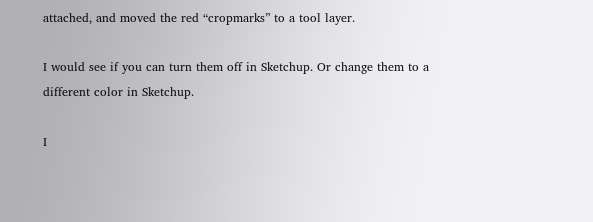attached, and moved the red “cropmarks” to a tool layer.

I would see if you can turn them off in Sketchup. Or change them to a different color in Sketchup.

I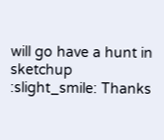will go have a hunt in sketchup :slight_smile: Thanks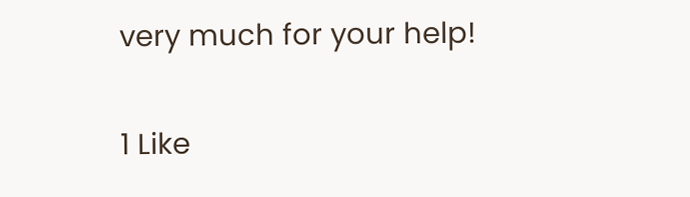very much for your help!

1 Like